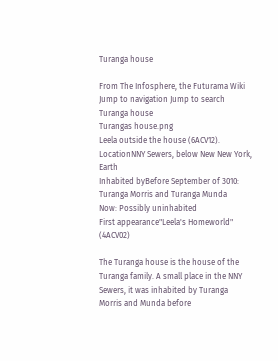Turanga house

From The Infosphere, the Futurama Wiki
Jump to navigation Jump to search
Turanga house
Turangas house.png
Leela outside the house (6ACV12).
LocationNNY Sewers, below New New York, Earth
Inhabited byBefore September of 3010: Turanga Morris and Turanga Munda
Now: Possibly uninhabited
First appearance"Leela's Homeworld" (4ACV02)

The Turanga house is the house of the Turanga family. A small place in the NNY Sewers, it was inhabited by Turanga Morris and Munda before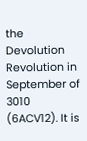the Devolution Revolution in September of 3010 (6ACV12). It is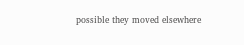possible they moved elsewhere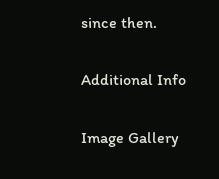since then.

Additional Info

Image Gallery